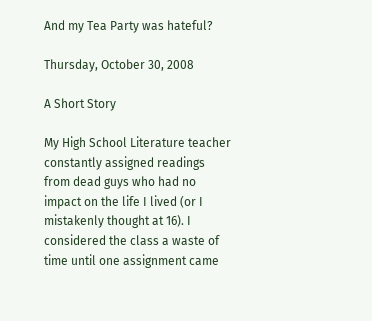And my Tea Party was hateful?

Thursday, October 30, 2008

A Short Story

My High School Literature teacher constantly assigned readings from dead guys who had no impact on the life I lived (or I mistakenly thought at 16). I considered the class a waste of time until one assignment came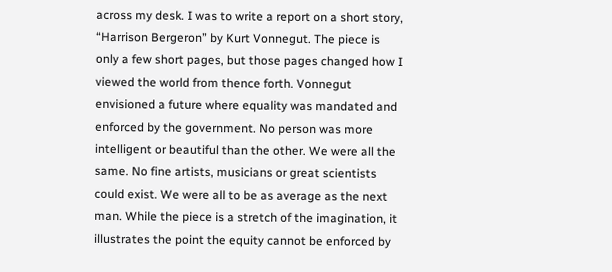across my desk. I was to write a report on a short story, “Harrison Bergeron” by Kurt Vonnegut. The piece is only a few short pages, but those pages changed how I viewed the world from thence forth. Vonnegut envisioned a future where equality was mandated and enforced by the government. No person was more intelligent or beautiful than the other. We were all the same. No fine artists, musicians or great scientists could exist. We were all to be as average as the next man. While the piece is a stretch of the imagination, it illustrates the point the equity cannot be enforced by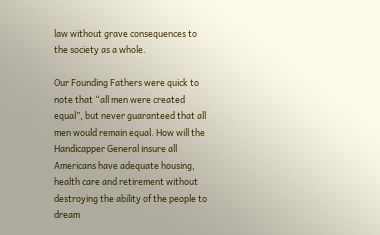law without grave consequences to the society as a whole.

Our Founding Fathers were quick to note that “all men were created equal”, but never guaranteed that all men would remain equal. How will the Handicapper General insure all Americans have adequate housing, health care and retirement without destroying the ability of the people to dream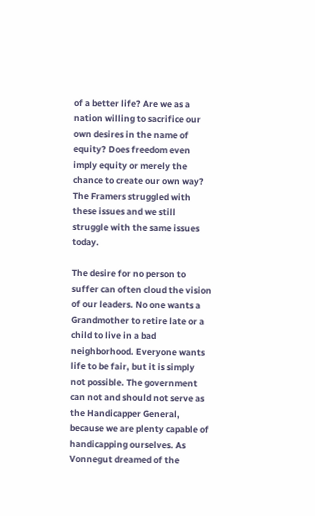of a better life? Are we as a nation willing to sacrifice our own desires in the name of equity? Does freedom even imply equity or merely the chance to create our own way? The Framers struggled with these issues and we still struggle with the same issues today.

The desire for no person to suffer can often cloud the vision of our leaders. No one wants a Grandmother to retire late or a child to live in a bad neighborhood. Everyone wants life to be fair, but it is simply not possible. The government can not and should not serve as the Handicapper General, because we are plenty capable of handicapping ourselves. As Vonnegut dreamed of the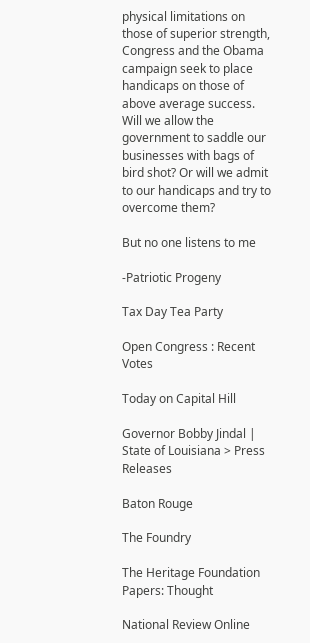physical limitations on those of superior strength, Congress and the Obama campaign seek to place handicaps on those of above average success. Will we allow the government to saddle our businesses with bags of bird shot? Or will we admit to our handicaps and try to overcome them?

But no one listens to me

-Patriotic Progeny

Tax Day Tea Party

Open Congress : Recent Votes

Today on Capital Hill

Governor Bobby Jindal | State of Louisiana > Press Releases

Baton Rouge

The Foundry

The Heritage Foundation Papers: Thought

National Review Online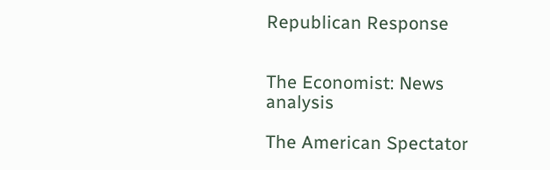Republican Response


The Economist: News analysis

The American Spectator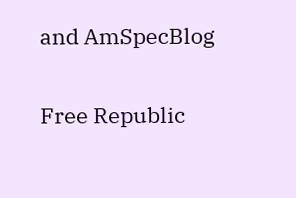and AmSpecBlog

Free Republic